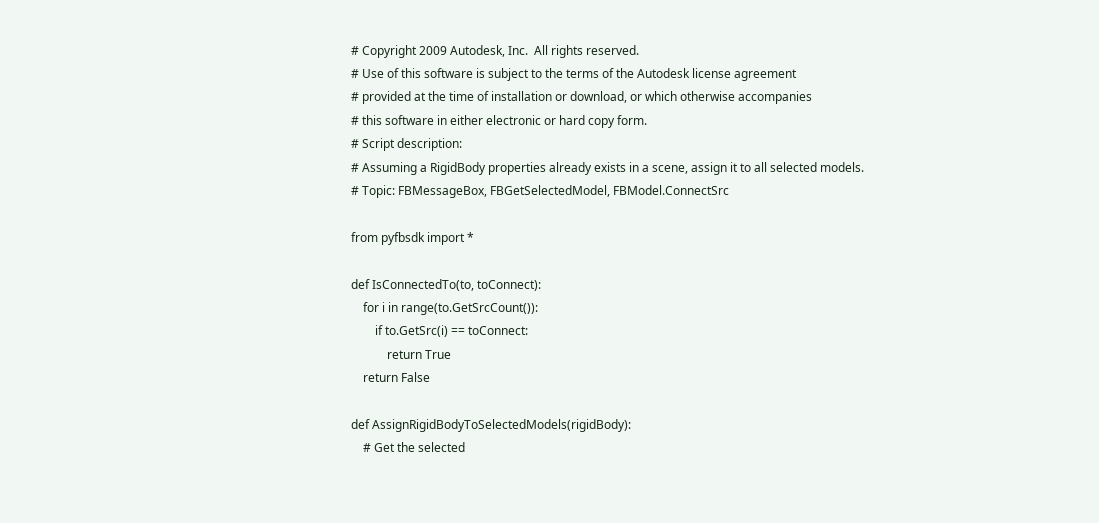# Copyright 2009 Autodesk, Inc.  All rights reserved.
# Use of this software is subject to the terms of the Autodesk license agreement
# provided at the time of installation or download, or which otherwise accompanies
# this software in either electronic or hard copy form.
# Script description:
# Assuming a RigidBody properties already exists in a scene, assign it to all selected models.
# Topic: FBMessageBox, FBGetSelectedModel, FBModel.ConnectSrc

from pyfbsdk import *

def IsConnectedTo(to, toConnect):
    for i in range(to.GetSrcCount()):
        if to.GetSrc(i) == toConnect:
            return True
    return False

def AssignRigidBodyToSelectedModels(rigidBody):
    # Get the selected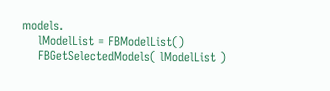models.
    lModelList = FBModelList()
    FBGetSelectedModels( lModelList )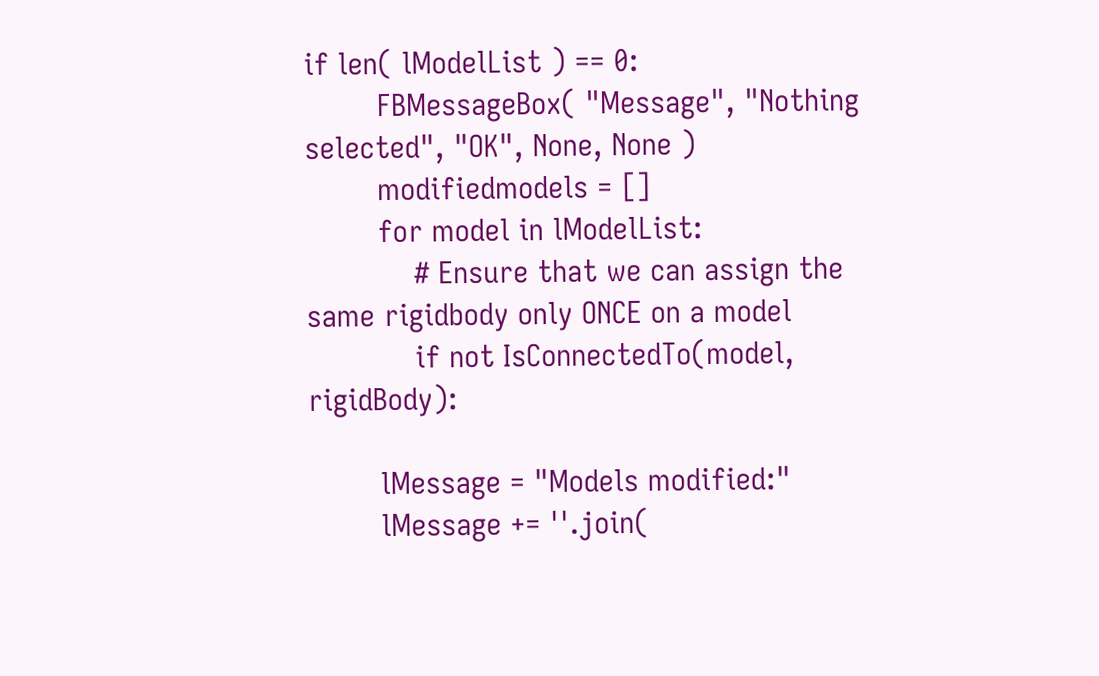if len( lModelList ) == 0:
        FBMessageBox( "Message", "Nothing selected", "OK", None, None )
        modifiedmodels = []
        for model in lModelList:
            # Ensure that we can assign the same rigidbody only ONCE on a model
            if not IsConnectedTo(model, rigidBody):

        lMessage = "Models modified:"
        lMessage += ''.join(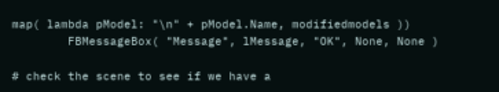map( lambda pModel: "\n" + pModel.Name, modifiedmodels ))
        FBMessageBox( "Message", lMessage, "OK", None, None )

# check the scene to see if we have a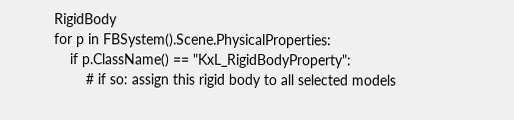RigidBody
for p in FBSystem().Scene.PhysicalProperties:
    if p.ClassName() == "KxL_RigidBodyProperty":
        # if so: assign this rigid body to all selected models